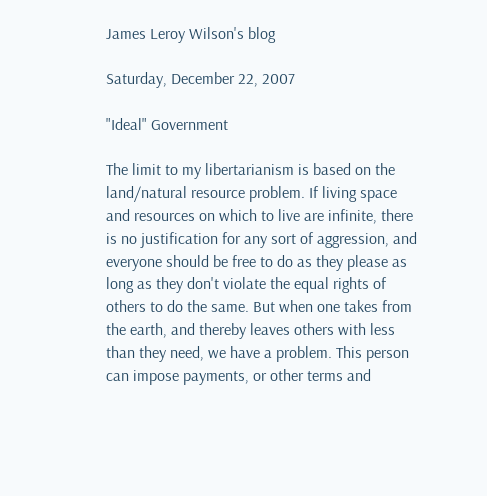James Leroy Wilson's blog

Saturday, December 22, 2007

"Ideal" Government

The limit to my libertarianism is based on the land/natural resource problem. If living space and resources on which to live are infinite, there is no justification for any sort of aggression, and everyone should be free to do as they please as long as they don't violate the equal rights of others to do the same. But when one takes from the earth, and thereby leaves others with less than they need, we have a problem. This person can impose payments, or other terms and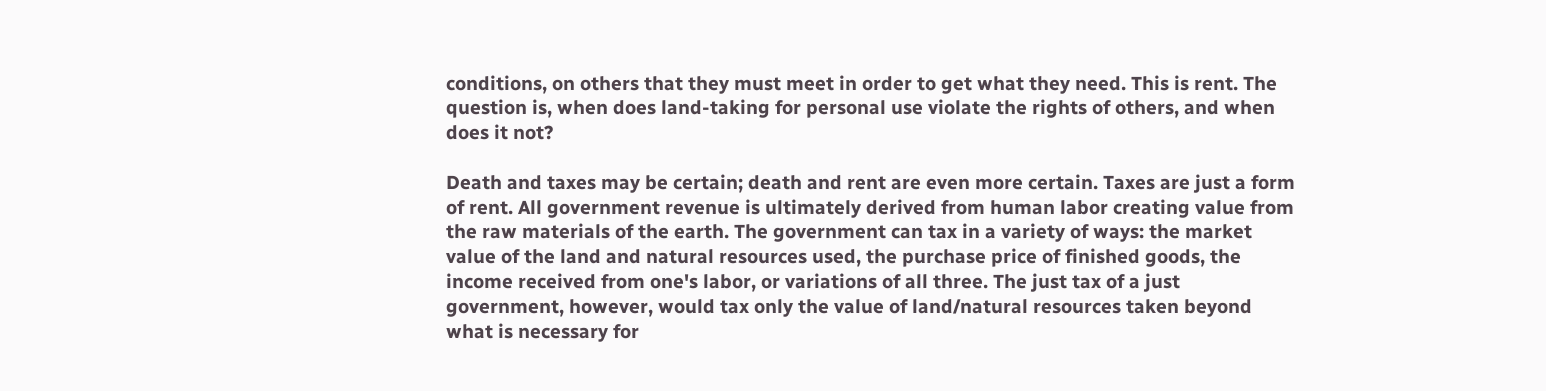conditions, on others that they must meet in order to get what they need. This is rent. The question is, when does land-taking for personal use violate the rights of others, and when does it not?

Death and taxes may be certain; death and rent are even more certain. Taxes are just a form of rent. All government revenue is ultimately derived from human labor creating value from the raw materials of the earth. The government can tax in a variety of ways: the market value of the land and natural resources used, the purchase price of finished goods, the income received from one's labor, or variations of all three. The just tax of a just government, however, would tax only the value of land/natural resources taken beyond what is necessary for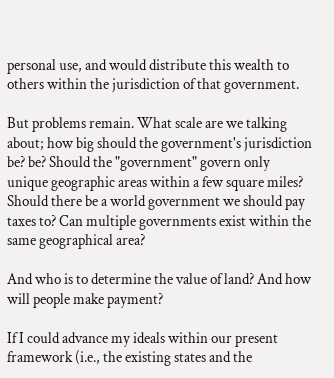personal use, and would distribute this wealth to others within the jurisdiction of that government.

But problems remain. What scale are we talking about; how big should the government's jurisdiction be? be? Should the "government" govern only unique geographic areas within a few square miles? Should there be a world government we should pay taxes to? Can multiple governments exist within the same geographical area?

And who is to determine the value of land? And how will people make payment?

If I could advance my ideals within our present framework (i.e., the existing states and the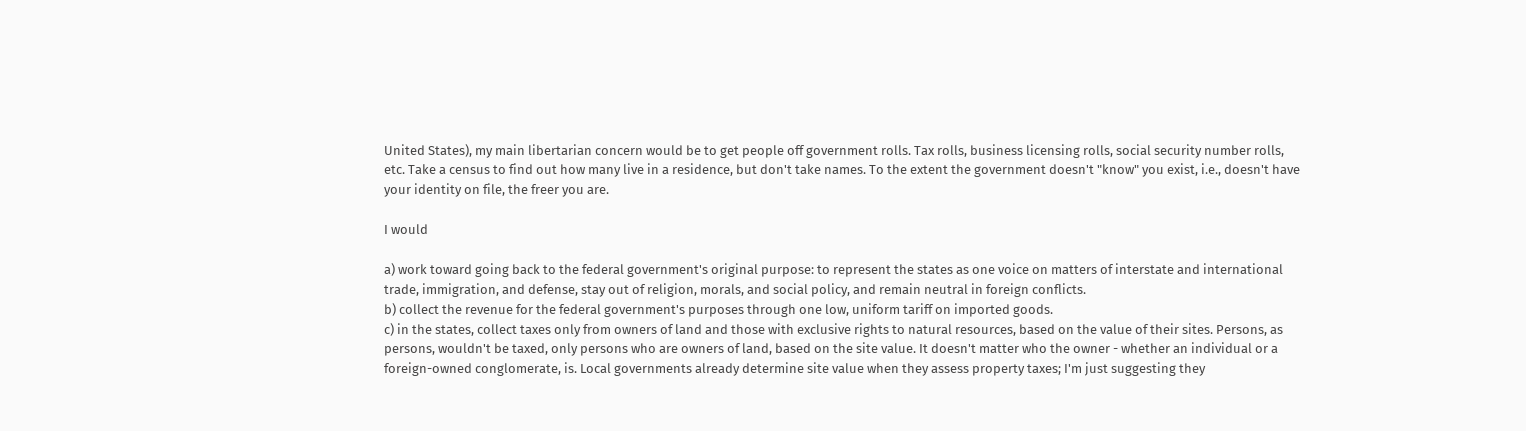United States), my main libertarian concern would be to get people off government rolls. Tax rolls, business licensing rolls, social security number rolls, etc. Take a census to find out how many live in a residence, but don't take names. To the extent the government doesn't "know" you exist, i.e., doesn't have your identity on file, the freer you are.

I would

a) work toward going back to the federal government's original purpose: to represent the states as one voice on matters of interstate and international trade, immigration, and defense, stay out of religion, morals, and social policy, and remain neutral in foreign conflicts.
b) collect the revenue for the federal government's purposes through one low, uniform tariff on imported goods.
c) in the states, collect taxes only from owners of land and those with exclusive rights to natural resources, based on the value of their sites. Persons, as persons, wouldn't be taxed, only persons who are owners of land, based on the site value. It doesn't matter who the owner - whether an individual or a foreign-owned conglomerate, is. Local governments already determine site value when they assess property taxes; I'm just suggesting they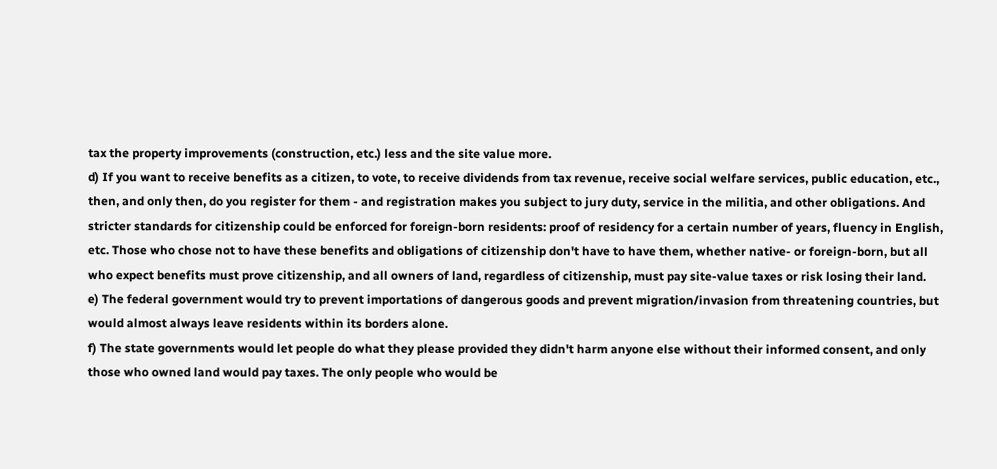tax the property improvements (construction, etc.) less and the site value more.
d) If you want to receive benefits as a citizen, to vote, to receive dividends from tax revenue, receive social welfare services, public education, etc., then, and only then, do you register for them - and registration makes you subject to jury duty, service in the militia, and other obligations. And stricter standards for citizenship could be enforced for foreign-born residents: proof of residency for a certain number of years, fluency in English, etc. Those who chose not to have these benefits and obligations of citizenship don't have to have them, whether native- or foreign-born, but all who expect benefits must prove citizenship, and all owners of land, regardless of citizenship, must pay site-value taxes or risk losing their land.
e) The federal government would try to prevent importations of dangerous goods and prevent migration/invasion from threatening countries, but would almost always leave residents within its borders alone.
f) The state governments would let people do what they please provided they didn't harm anyone else without their informed consent, and only those who owned land would pay taxes. The only people who would be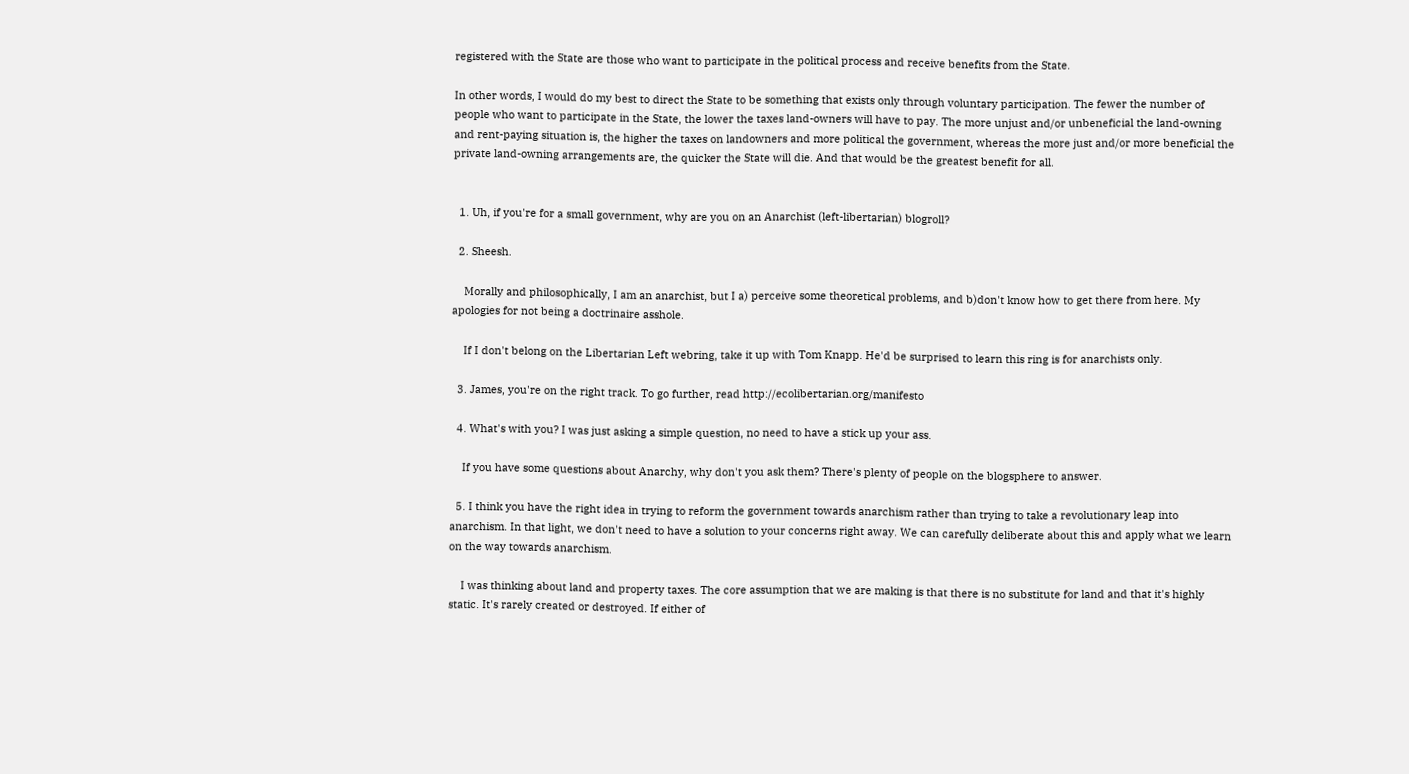registered with the State are those who want to participate in the political process and receive benefits from the State.

In other words, I would do my best to direct the State to be something that exists only through voluntary participation. The fewer the number of people who want to participate in the State, the lower the taxes land-owners will have to pay. The more unjust and/or unbeneficial the land-owning and rent-paying situation is, the higher the taxes on landowners and more political the government, whereas the more just and/or more beneficial the private land-owning arrangements are, the quicker the State will die. And that would be the greatest benefit for all.


  1. Uh, if you're for a small government, why are you on an Anarchist (left-libertarian) blogroll?

  2. Sheesh.

    Morally and philosophically, I am an anarchist, but I a) perceive some theoretical problems, and b)don't know how to get there from here. My apologies for not being a doctrinaire asshole.

    If I don't belong on the Libertarian Left webring, take it up with Tom Knapp. He'd be surprised to learn this ring is for anarchists only.

  3. James, you're on the right track. To go further, read http://ecolibertarian.org/manifesto

  4. What's with you? I was just asking a simple question, no need to have a stick up your ass.

    If you have some questions about Anarchy, why don't you ask them? There's plenty of people on the blogsphere to answer.

  5. I think you have the right idea in trying to reform the government towards anarchism rather than trying to take a revolutionary leap into anarchism. In that light, we don't need to have a solution to your concerns right away. We can carefully deliberate about this and apply what we learn on the way towards anarchism.

    I was thinking about land and property taxes. The core assumption that we are making is that there is no substitute for land and that it's highly static. It's rarely created or destroyed. If either of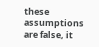these assumptions are false, it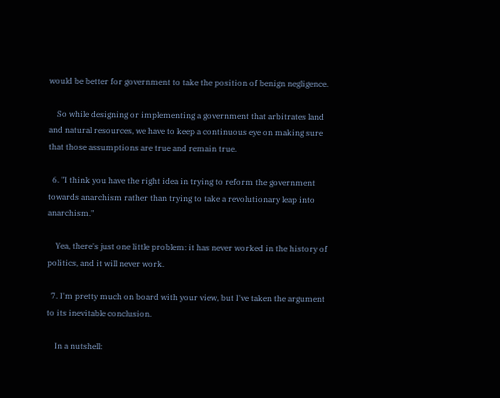would be better for government to take the position of benign negligence.

    So while designing or implementing a government that arbitrates land and natural resources, we have to keep a continuous eye on making sure that those assumptions are true and remain true.

  6. "I think you have the right idea in trying to reform the government towards anarchism rather than trying to take a revolutionary leap into anarchism."

    Yea, there's just one little problem: it has never worked in the history of politics, and it will never work.

  7. I'm pretty much on board with your view, but I've taken the argument to its inevitable conclusion.

    In a nutshell: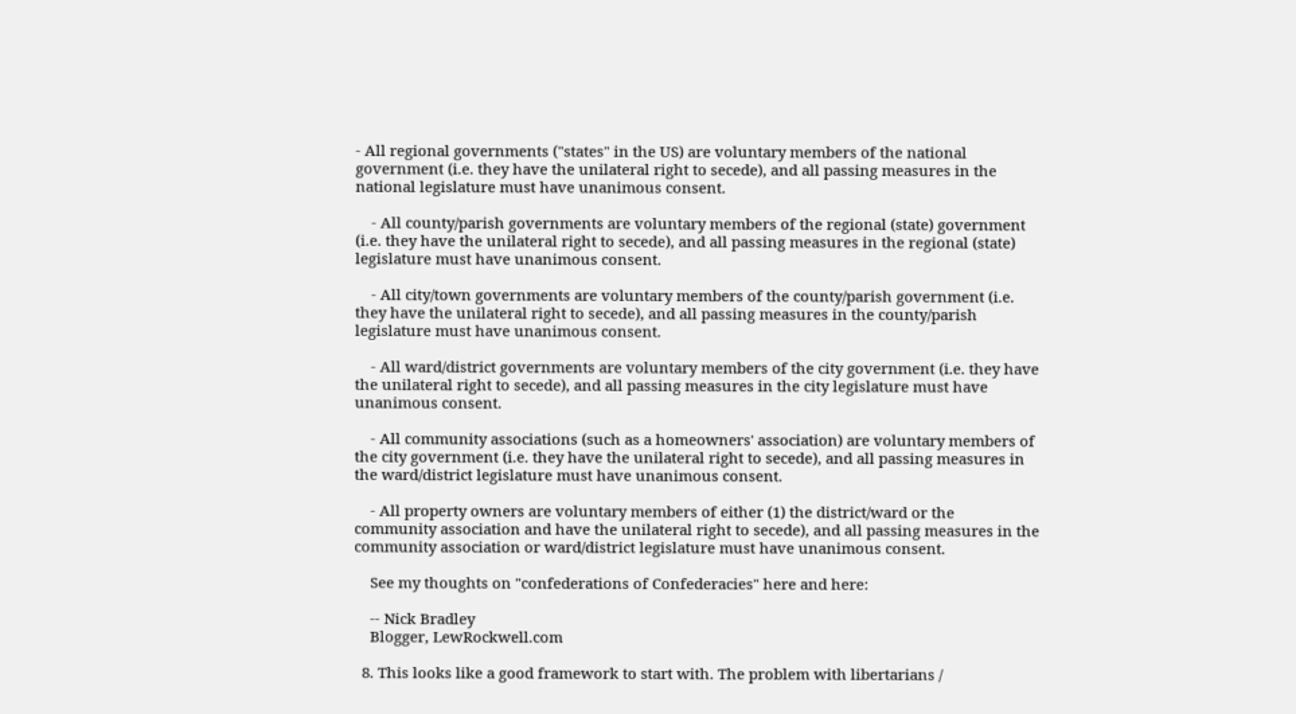- All regional governments ("states" in the US) are voluntary members of the national government (i.e. they have the unilateral right to secede), and all passing measures in the national legislature must have unanimous consent.

    - All county/parish governments are voluntary members of the regional (state) government (i.e. they have the unilateral right to secede), and all passing measures in the regional (state) legislature must have unanimous consent.

    - All city/town governments are voluntary members of the county/parish government (i.e. they have the unilateral right to secede), and all passing measures in the county/parish legislature must have unanimous consent.

    - All ward/district governments are voluntary members of the city government (i.e. they have the unilateral right to secede), and all passing measures in the city legislature must have unanimous consent.

    - All community associations (such as a homeowners' association) are voluntary members of the city government (i.e. they have the unilateral right to secede), and all passing measures in the ward/district legislature must have unanimous consent.

    - All property owners are voluntary members of either (1) the district/ward or the community association and have the unilateral right to secede), and all passing measures in the community association or ward/district legislature must have unanimous consent.

    See my thoughts on "confederations of Confederacies" here and here:

    -- Nick Bradley
    Blogger, LewRockwell.com

  8. This looks like a good framework to start with. The problem with libertarians /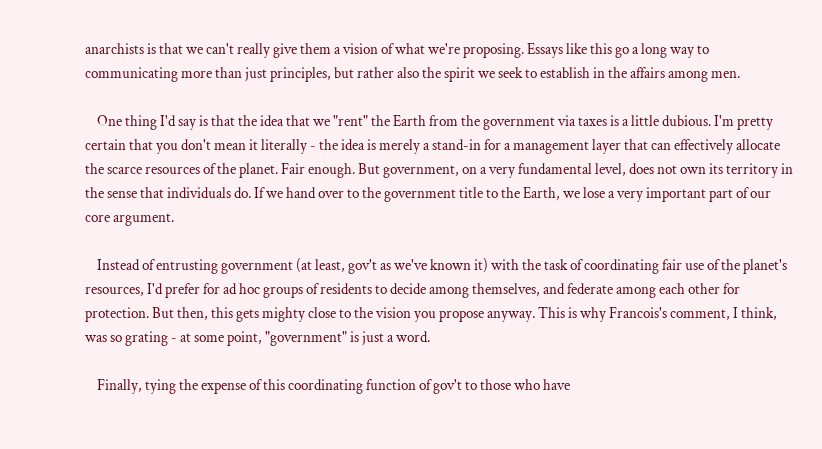anarchists is that we can't really give them a vision of what we're proposing. Essays like this go a long way to communicating more than just principles, but rather also the spirit we seek to establish in the affairs among men.

    One thing I'd say is that the idea that we "rent" the Earth from the government via taxes is a little dubious. I'm pretty certain that you don't mean it literally - the idea is merely a stand-in for a management layer that can effectively allocate the scarce resources of the planet. Fair enough. But government, on a very fundamental level, does not own its territory in the sense that individuals do. If we hand over to the government title to the Earth, we lose a very important part of our core argument.

    Instead of entrusting government (at least, gov't as we've known it) with the task of coordinating fair use of the planet's resources, I'd prefer for ad hoc groups of residents to decide among themselves, and federate among each other for protection. But then, this gets mighty close to the vision you propose anyway. This is why Francois's comment, I think, was so grating - at some point, "government" is just a word.

    Finally, tying the expense of this coordinating function of gov't to those who have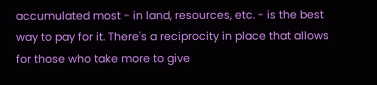accumulated most - in land, resources, etc. - is the best way to pay for it. There's a reciprocity in place that allows for those who take more to give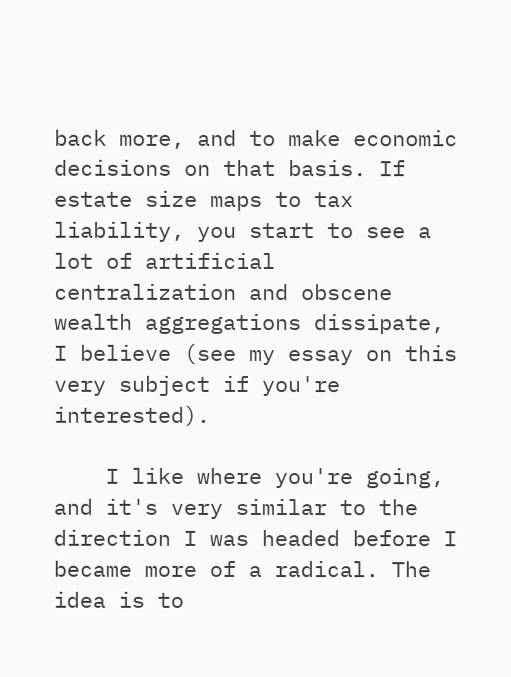back more, and to make economic decisions on that basis. If estate size maps to tax liability, you start to see a lot of artificial centralization and obscene wealth aggregations dissipate, I believe (see my essay on this very subject if you're interested).

    I like where you're going, and it's very similar to the direction I was headed before I became more of a radical. The idea is to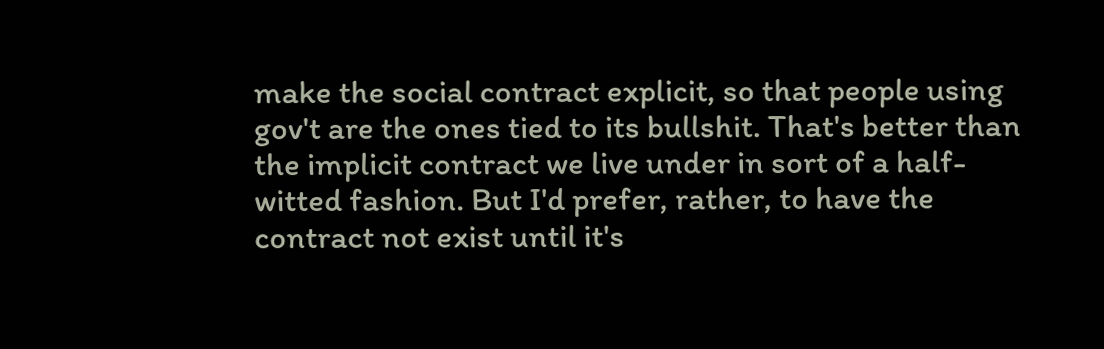make the social contract explicit, so that people using gov't are the ones tied to its bullshit. That's better than the implicit contract we live under in sort of a half-witted fashion. But I'd prefer, rather, to have the contract not exist until it's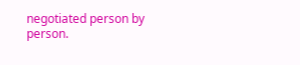negotiated person by person.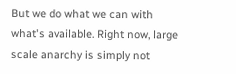But we do what we can with what's available. Right now, large scale anarchy is simply not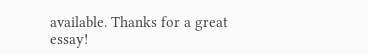available. Thanks for a great essay!